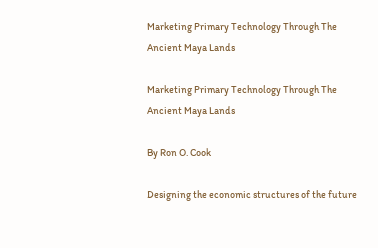Marketing Primary Technology Through The Ancient Maya Lands

Marketing Primary Technology Through The Ancient Maya Lands

By Ron O. Cook

Designing the economic structures of the future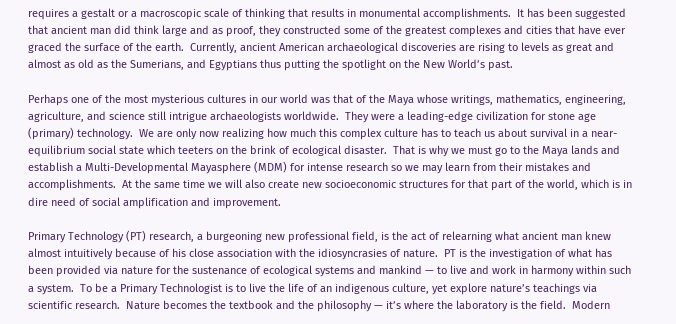requires a gestalt or a macroscopic scale of thinking that results in monumental accomplishments.  It has been suggested that ancient man did think large and as proof, they constructed some of the greatest complexes and cities that have ever graced the surface of the earth.  Currently, ancient American archaeological discoveries are rising to levels as great and almost as old as the Sumerians, and Egyptians thus putting the spotlight on the New World’s past.

Perhaps one of the most mysterious cultures in our world was that of the Maya whose writings, mathematics, engineering, agriculture, and science still intrigue archaeologists worldwide.  They were a leading-edge civilization for stone age (primary) technology.  We are only now realizing how much this complex culture has to teach us about survival in a near-equilibrium social state which teeters on the brink of ecological disaster.  That is why we must go to the Maya lands and establish a Multi-Developmental Mayasphere (MDM) for intense research so we may learn from their mistakes and accomplishments.  At the same time we will also create new socioeconomic structures for that part of the world, which is in dire need of social amplification and improvement.

Primary Technology (PT) research, a burgeoning new professional field, is the act of relearning what ancient man knew almost intuitively because of his close association with the idiosyncrasies of nature.  PT is the investigation of what has been provided via nature for the sustenance of ecological systems and mankind — to live and work in harmony within such a system.  To be a Primary Technologist is to live the life of an indigenous culture, yet explore nature’s teachings via scientific research.  Nature becomes the textbook and the philosophy — it’s where the laboratory is the field.  Modern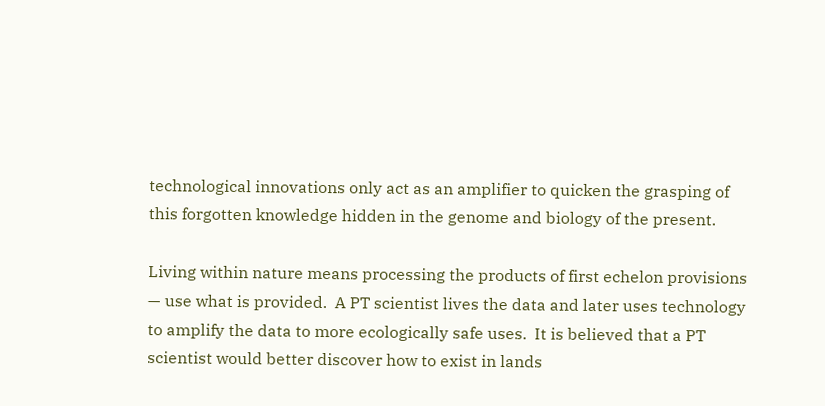technological innovations only act as an amplifier to quicken the grasping of this forgotten knowledge hidden in the genome and biology of the present.

Living within nature means processing the products of first echelon provisions — use what is provided.  A PT scientist lives the data and later uses technology to amplify the data to more ecologically safe uses.  It is believed that a PT scientist would better discover how to exist in lands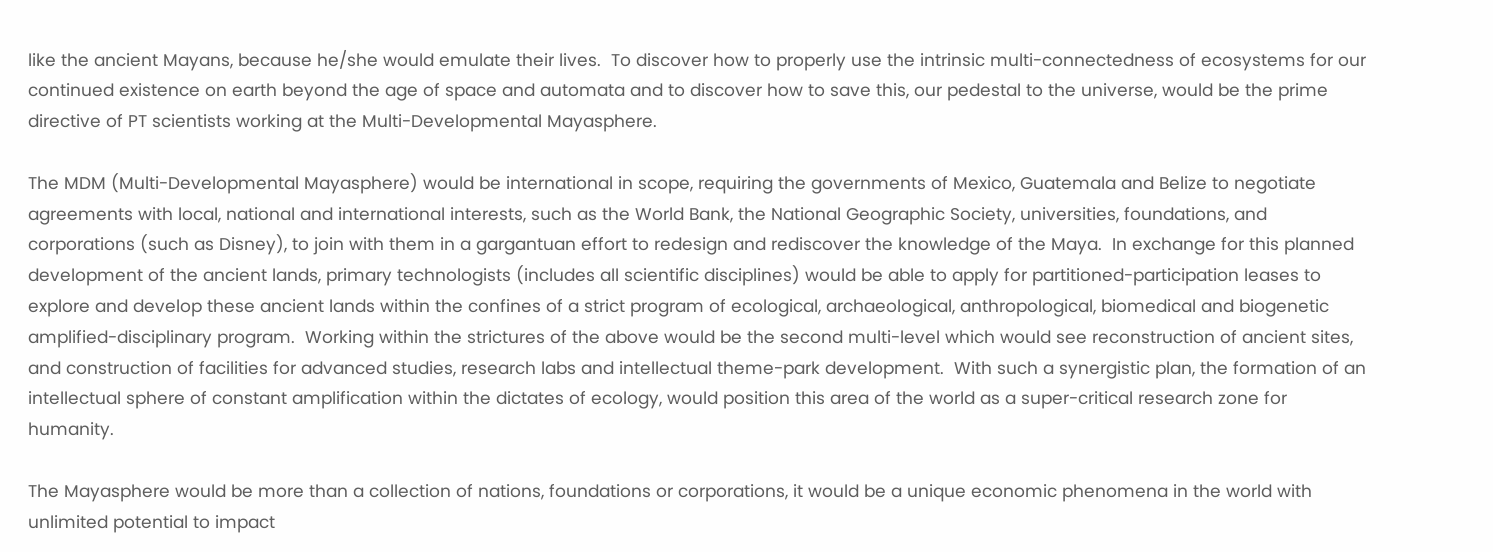like the ancient Mayans, because he/she would emulate their lives.  To discover how to properly use the intrinsic multi-connectedness of ecosystems for our continued existence on earth beyond the age of space and automata and to discover how to save this, our pedestal to the universe, would be the prime directive of PT scientists working at the Multi-Developmental Mayasphere.

The MDM (Multi-Developmental Mayasphere) would be international in scope, requiring the governments of Mexico, Guatemala and Belize to negotiate agreements with local, national and international interests, such as the World Bank, the National Geographic Society, universities, foundations, and corporations (such as Disney), to join with them in a gargantuan effort to redesign and rediscover the knowledge of the Maya.  In exchange for this planned development of the ancient lands, primary technologists (includes all scientific disciplines) would be able to apply for partitioned-participation leases to explore and develop these ancient lands within the confines of a strict program of ecological, archaeological, anthropological, biomedical and biogenetic amplified-disciplinary program.  Working within the strictures of the above would be the second multi-level which would see reconstruction of ancient sites, and construction of facilities for advanced studies, research labs and intellectual theme-park development.  With such a synergistic plan, the formation of an intellectual sphere of constant amplification within the dictates of ecology, would position this area of the world as a super-critical research zone for humanity.

The Mayasphere would be more than a collection of nations, foundations or corporations, it would be a unique economic phenomena in the world with unlimited potential to impact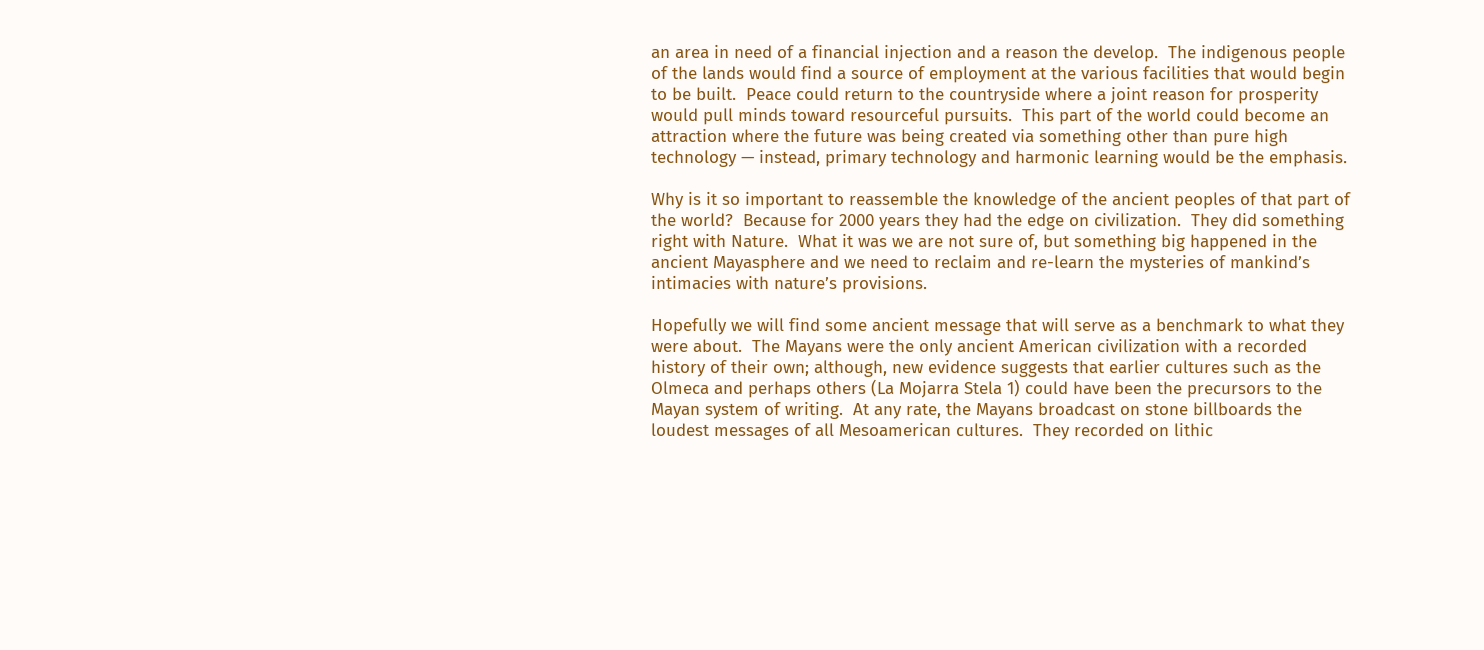an area in need of a financial injection and a reason the develop.  The indigenous people of the lands would find a source of employment at the various facilities that would begin to be built.  Peace could return to the countryside where a joint reason for prosperity would pull minds toward resourceful pursuits.  This part of the world could become an attraction where the future was being created via something other than pure high technology — instead, primary technology and harmonic learning would be the emphasis.

Why is it so important to reassemble the knowledge of the ancient peoples of that part of the world?  Because for 2000 years they had the edge on civilization.  They did something right with Nature.  What it was we are not sure of, but something big happened in the ancient Mayasphere and we need to reclaim and re-learn the mysteries of mankind’s intimacies with nature’s provisions.

Hopefully we will find some ancient message that will serve as a benchmark to what they were about.  The Mayans were the only ancient American civilization with a recorded history of their own; although, new evidence suggests that earlier cultures such as the Olmeca and perhaps others (La Mojarra Stela 1) could have been the precursors to the Mayan system of writing.  At any rate, the Mayans broadcast on stone billboards the loudest messages of all Mesoamerican cultures.  They recorded on lithic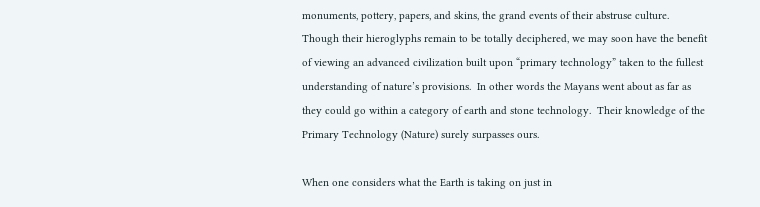monuments, pottery, papers, and skins, the grand events of their abstruse culture.  Though their hieroglyphs remain to be totally deciphered, we may soon have the benefit of viewing an advanced civilization built upon “primary technology” taken to the fullest understanding of nature’s provisions.  In other words the Mayans went about as far as they could go within a category of earth and stone technology.  Their knowledge of the Primary Technology (Nature) surely surpasses ours.

When one considers what the Earth is taking on just in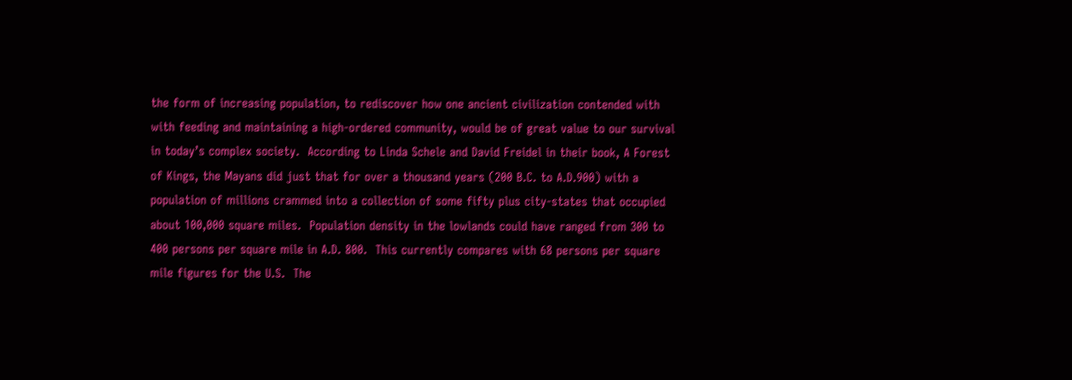the form of increasing population, to rediscover how one ancient civilization contended with with feeding and maintaining a high-ordered community, would be of great value to our survival in today’s complex society.  According to Linda Schele and David Freidel in their book, A Forest of Kings, the Mayans did just that for over a thousand years (200 B.C. to A.D.900) with a population of millions crammed into a collection of some fifty plus city-states that occupied about 100,000 square miles.  Population density in the lowlands could have ranged from 300 to 400 persons per square mile in A.D. 800.  This currently compares with 68 persons per square mile figures for the U.S.  The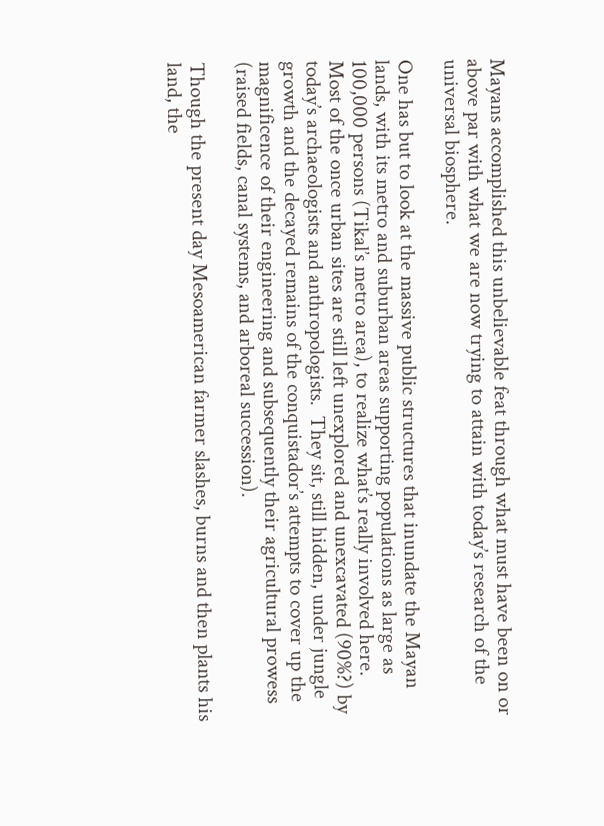Mayans accomplished this unbelievable feat through what must have been on or above par with what we are now trying to attain with today’s research of the universal biosphere.

One has but to look at the massive public structures that inundate the Mayan lands, with its metro and suburban areas supporting populations as large as 100,000 persons (Tikal’s metro area), to realize what’s really involved here.  Most of the once urban sites are still left unexplored and unexcavated (90%?) by today’s archaeologists and anthropologists.  They sit, still hidden, under jungle growth and the decayed remains of the conquistador’s attempts to cover up the magnificence of their engineering and subsequently their agricultural prowess (raised fields, canal systems, and arboreal succession).

Though the present day Mesoamerican farmer slashes, burns and then plants his land, the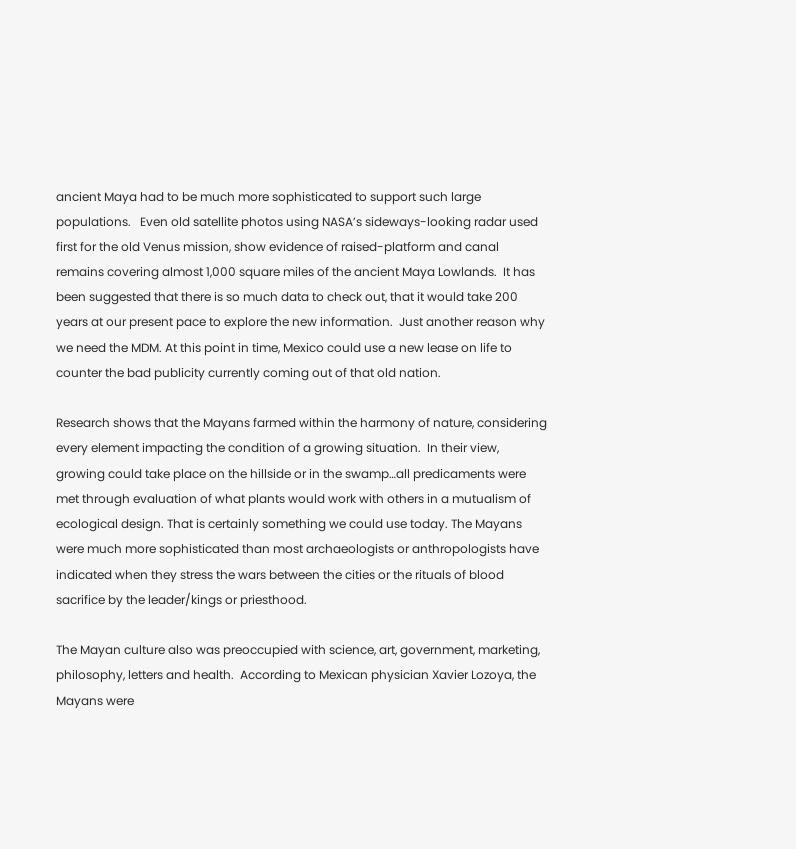ancient Maya had to be much more sophisticated to support such large populations.   Even old satellite photos using NASA’s sideways-looking radar used first for the old Venus mission, show evidence of raised-platform and canal remains covering almost 1,000 square miles of the ancient Maya Lowlands.  It has been suggested that there is so much data to check out, that it would take 200 years at our present pace to explore the new information.  Just another reason why we need the MDM. At this point in time, Mexico could use a new lease on life to counter the bad publicity currently coming out of that old nation.

Research shows that the Mayans farmed within the harmony of nature, considering every element impacting the condition of a growing situation.  In their view, growing could take place on the hillside or in the swamp…all predicaments were met through evaluation of what plants would work with others in a mutualism of ecological design. That is certainly something we could use today. The Mayans were much more sophisticated than most archaeologists or anthropologists have indicated when they stress the wars between the cities or the rituals of blood sacrifice by the leader/kings or priesthood.

The Mayan culture also was preoccupied with science, art, government, marketing, philosophy, letters and health.  According to Mexican physician Xavier Lozoya, the Mayans were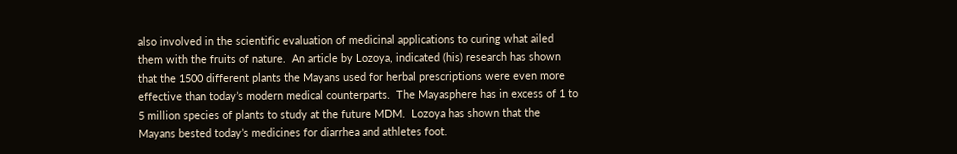also involved in the scientific evaluation of medicinal applications to curing what ailed them with the fruits of nature.  An article by Lozoya, indicated (his) research has shown that the 1500 different plants the Mayans used for herbal prescriptions were even more effective than today’s modern medical counterparts.  The Mayasphere has in excess of 1 to 5 million species of plants to study at the future MDM.  Lozoya has shown that the Mayans bested today’s medicines for diarrhea and athletes foot.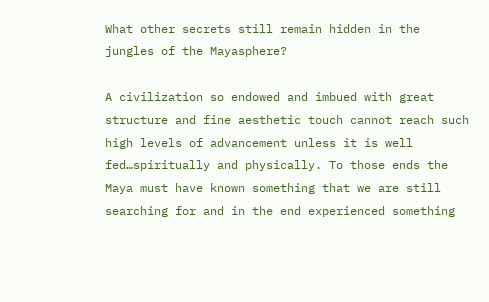What other secrets still remain hidden in the jungles of the Mayasphere?

A civilization so endowed and imbued with great structure and fine aesthetic touch cannot reach such high levels of advancement unless it is well fed…spiritually and physically. To those ends the Maya must have known something that we are still searching for and in the end experienced something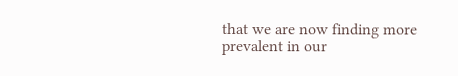that we are now finding more prevalent in our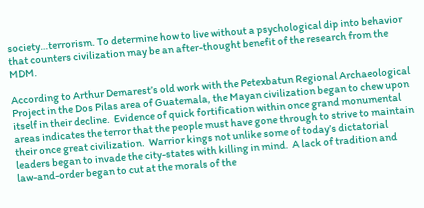society…terrorism. To determine how to live without a psychological dip into behavior that counters civilization may be an after-thought benefit of the research from the MDM.

According to Arthur Demarest’s old work with the Petexbatun Regional Archaeological Project in the Dos Pilas area of Guatemala, the Mayan civilization began to chew upon itself in their decline.  Evidence of quick fortification within once grand monumental areas indicates the terror that the people must have gone through to strive to maintain their once great civilization.  Warrior kings not unlike some of today’s dictatorial leaders began to invade the city-states with killing in mind.  A lack of tradition and law-and-order began to cut at the morals of the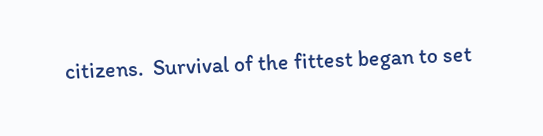citizens.  Survival of the fittest began to set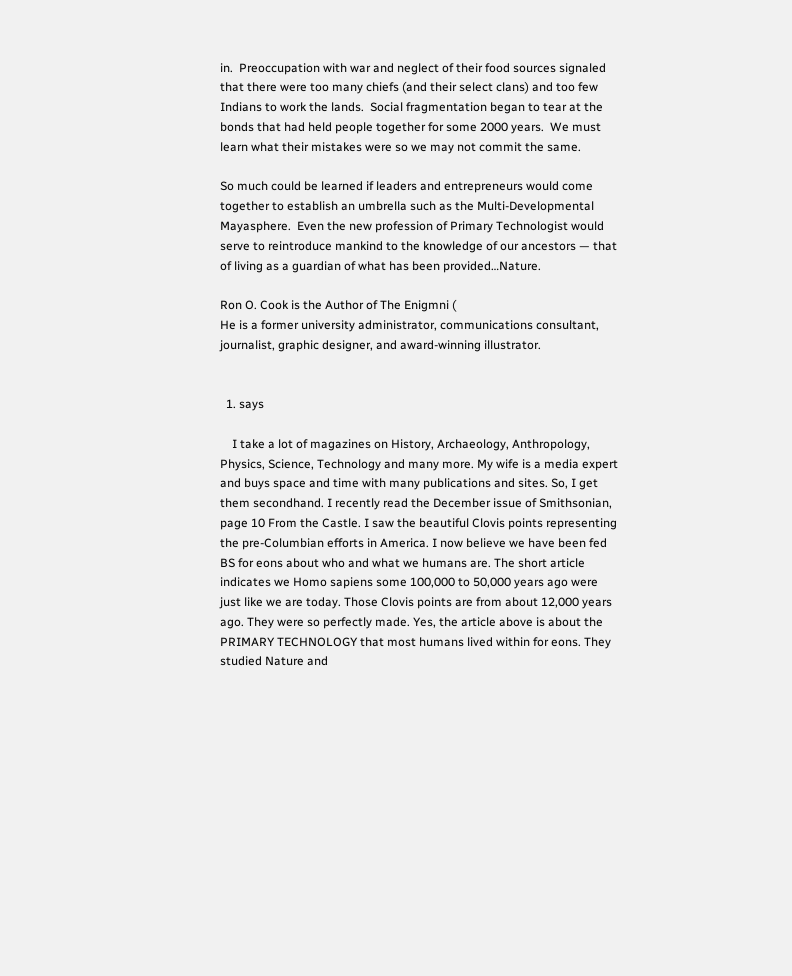in.  Preoccupation with war and neglect of their food sources signaled that there were too many chiefs (and their select clans) and too few Indians to work the lands.  Social fragmentation began to tear at the bonds that had held people together for some 2000 years.  We must learn what their mistakes were so we may not commit the same.

So much could be learned if leaders and entrepreneurs would come together to establish an umbrella such as the Multi-Developmental Mayasphere.  Even the new profession of Primary Technologist would serve to reintroduce mankind to the knowledge of our ancestors — that of living as a guardian of what has been provided…Nature.

Ron O. Cook is the Author of The Enigmni (
He is a former university administrator, communications consultant, journalist, graphic designer, and award-winning illustrator.


  1. says

    I take a lot of magazines on History, Archaeology, Anthropology, Physics, Science, Technology and many more. My wife is a media expert and buys space and time with many publications and sites. So, I get them secondhand. I recently read the December issue of Smithsonian, page 10 From the Castle. I saw the beautiful Clovis points representing the pre-Columbian efforts in America. I now believe we have been fed BS for eons about who and what we humans are. The short article indicates we Homo sapiens some 100,000 to 50,000 years ago were just like we are today. Those Clovis points are from about 12,000 years ago. They were so perfectly made. Yes, the article above is about the PRIMARY TECHNOLOGY that most humans lived within for eons. They studied Nature and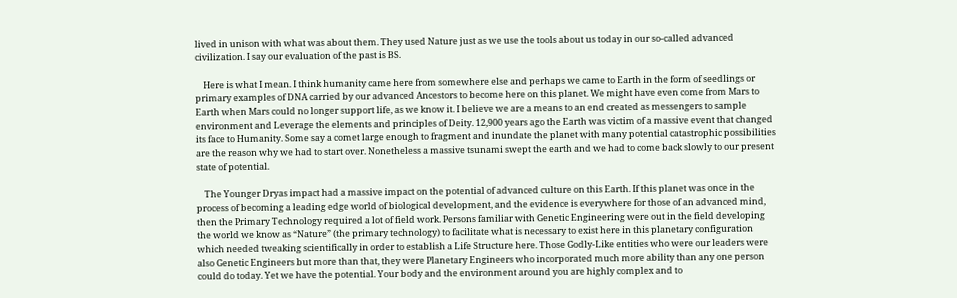lived in unison with what was about them. They used Nature just as we use the tools about us today in our so-called advanced civilization. I say our evaluation of the past is BS.

    Here is what I mean. I think humanity came here from somewhere else and perhaps we came to Earth in the form of seedlings or primary examples of DNA carried by our advanced Ancestors to become here on this planet. We might have even come from Mars to Earth when Mars could no longer support life, as we know it. I believe we are a means to an end created as messengers to sample environment and Leverage the elements and principles of Deity. 12,900 years ago the Earth was victim of a massive event that changed its face to Humanity. Some say a comet large enough to fragment and inundate the planet with many potential catastrophic possibilities are the reason why we had to start over. Nonetheless a massive tsunami swept the earth and we had to come back slowly to our present state of potential.

    The Younger Dryas impact had a massive impact on the potential of advanced culture on this Earth. If this planet was once in the process of becoming a leading edge world of biological development, and the evidence is everywhere for those of an advanced mind, then the Primary Technology required a lot of field work. Persons familiar with Genetic Engineering were out in the field developing the world we know as “Nature” (the primary technology) to facilitate what is necessary to exist here in this planetary configuration which needed tweaking scientifically in order to establish a Life Structure here. Those Godly-Like entities who were our leaders were also Genetic Engineers but more than that, they were Planetary Engineers who incorporated much more ability than any one person could do today. Yet we have the potential. Your body and the environment around you are highly complex and to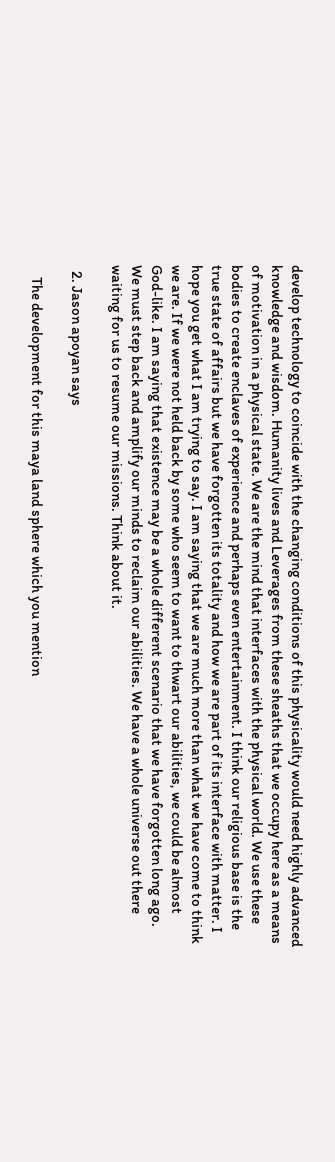develop technology to coincide with the changing conditions of this physicality would need highly advanced knowledge and wisdom. Humanity lives and Leverages from these sheaths that we occupy here as a means of motivation in a physical state. We are the mind that interfaces with the physical world. We use these bodies to create enclaves of experience and perhaps even entertainment. I think our religious base is the true state of affairs but we have forgotten its totality and how we are part of its interface with matter. I hope you get what I am trying to say. I am saying that we are much more than what we have come to think we are. If we were not held back by some who seem to want to thwart our abilities, we could be almost God-like. I am saying that existence may be a whole different scenario that we have forgotten long ago. We must step back and amplify our minds to reclaim our abilities. We have a whole universe out there waiting for us to resume our missions. Think about it.

  2. Jason apoyan says

    The development for this maya land sphere which you mention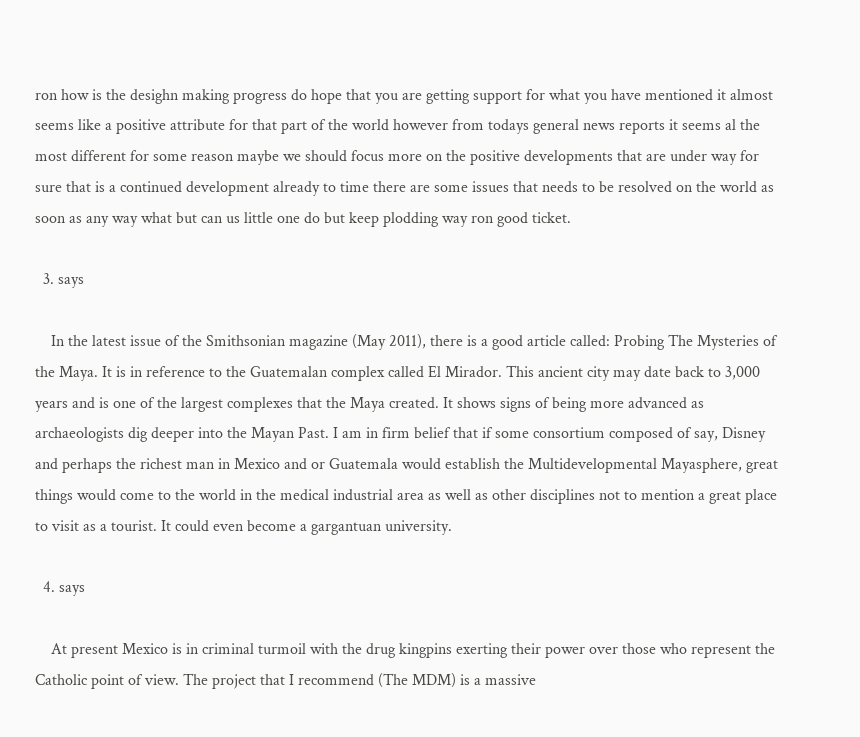ron how is the desighn making progress do hope that you are getting support for what you have mentioned it almost seems like a positive attribute for that part of the world however from todays general news reports it seems al the most different for some reason maybe we should focus more on the positive developments that are under way for sure that is a continued development already to time there are some issues that needs to be resolved on the world as soon as any way what but can us little one do but keep plodding way ron good ticket.

  3. says

    In the latest issue of the Smithsonian magazine (May 2011), there is a good article called: Probing The Mysteries of the Maya. It is in reference to the Guatemalan complex called El Mirador. This ancient city may date back to 3,000 years and is one of the largest complexes that the Maya created. It shows signs of being more advanced as archaeologists dig deeper into the Mayan Past. I am in firm belief that if some consortium composed of say, Disney and perhaps the richest man in Mexico and or Guatemala would establish the Multidevelopmental Mayasphere, great things would come to the world in the medical industrial area as well as other disciplines not to mention a great place to visit as a tourist. It could even become a gargantuan university.

  4. says

    At present Mexico is in criminal turmoil with the drug kingpins exerting their power over those who represent the Catholic point of view. The project that I recommend (The MDM) is a massive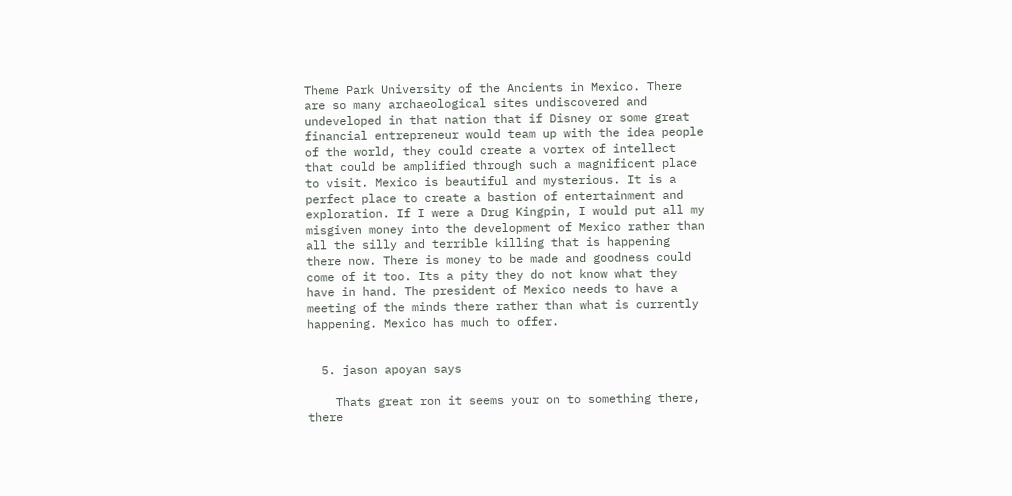Theme Park University of the Ancients in Mexico. There are so many archaeological sites undiscovered and undeveloped in that nation that if Disney or some great financial entrepreneur would team up with the idea people of the world, they could create a vortex of intellect that could be amplified through such a magnificent place to visit. Mexico is beautiful and mysterious. It is a perfect place to create a bastion of entertainment and exploration. If I were a Drug Kingpin, I would put all my misgiven money into the development of Mexico rather than all the silly and terrible killing that is happening there now. There is money to be made and goodness could come of it too. Its a pity they do not know what they have in hand. The president of Mexico needs to have a meeting of the minds there rather than what is currently happening. Mexico has much to offer.


  5. jason apoyan says

    Thats great ron it seems your on to something there, there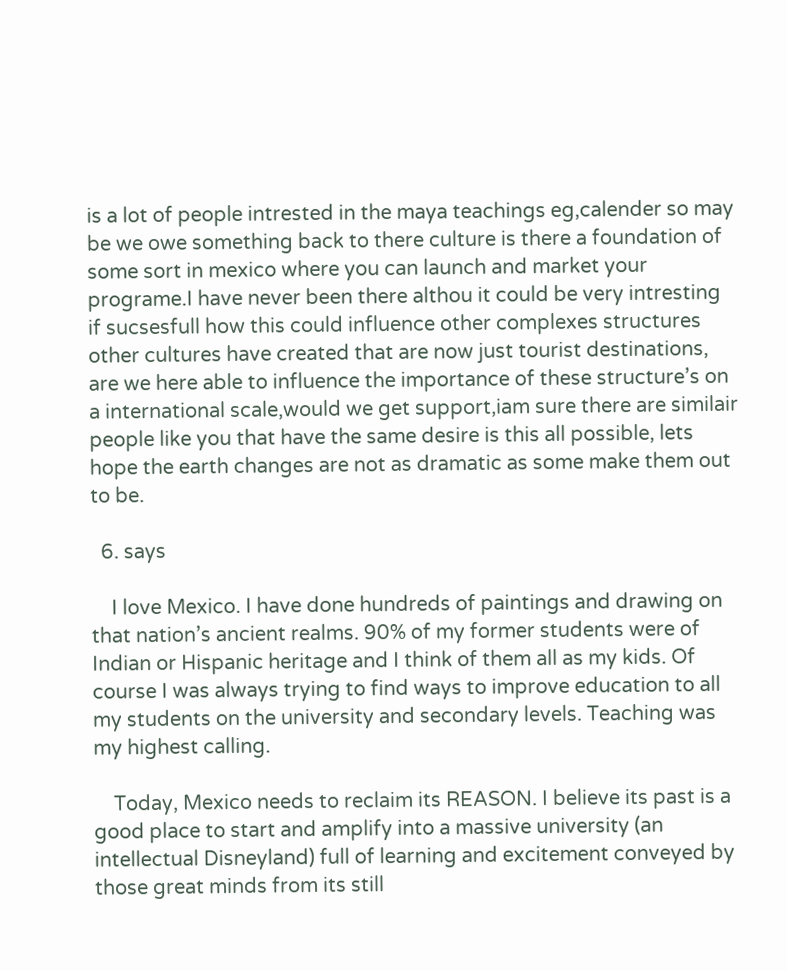is a lot of people intrested in the maya teachings eg,calender so may be we owe something back to there culture is there a foundation of some sort in mexico where you can launch and market your programe.I have never been there althou it could be very intresting if sucsesfull how this could influence other complexes structures other cultures have created that are now just tourist destinations, are we here able to influence the importance of these structure’s on a international scale,would we get support,iam sure there are similair people like you that have the same desire is this all possible, lets hope the earth changes are not as dramatic as some make them out to be.

  6. says

    I love Mexico. I have done hundreds of paintings and drawing on that nation’s ancient realms. 90% of my former students were of Indian or Hispanic heritage and I think of them all as my kids. Of course I was always trying to find ways to improve education to all my students on the university and secondary levels. Teaching was my highest calling.

    Today, Mexico needs to reclaim its REASON. I believe its past is a good place to start and amplify into a massive university (an intellectual Disneyland) full of learning and excitement conveyed by those great minds from its still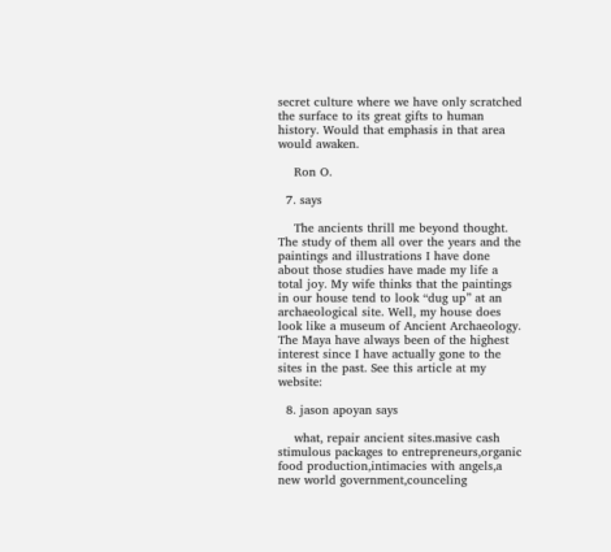secret culture where we have only scratched the surface to its great gifts to human history. Would that emphasis in that area would awaken.

    Ron O.

  7. says

    The ancients thrill me beyond thought. The study of them all over the years and the paintings and illustrations I have done about those studies have made my life a total joy. My wife thinks that the paintings in our house tend to look “dug up” at an archaeological site. Well, my house does look like a museum of Ancient Archaeology. The Maya have always been of the highest interest since I have actually gone to the sites in the past. See this article at my website:

  8. jason apoyan says

    what, repair ancient sites.masive cash stimulous packages to entrepreneurs,organic food production,intimacies with angels,a new world government,counceling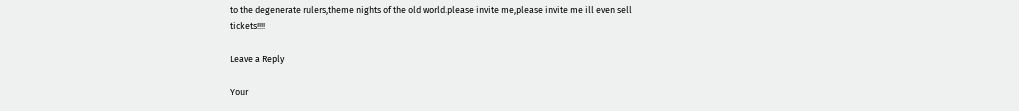to the degenerate rulers,theme nights of the old world.please invite me,please invite me ill even sell tickets!!!!

Leave a Reply

Your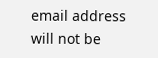email address will not be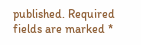published. Required fields are marked *